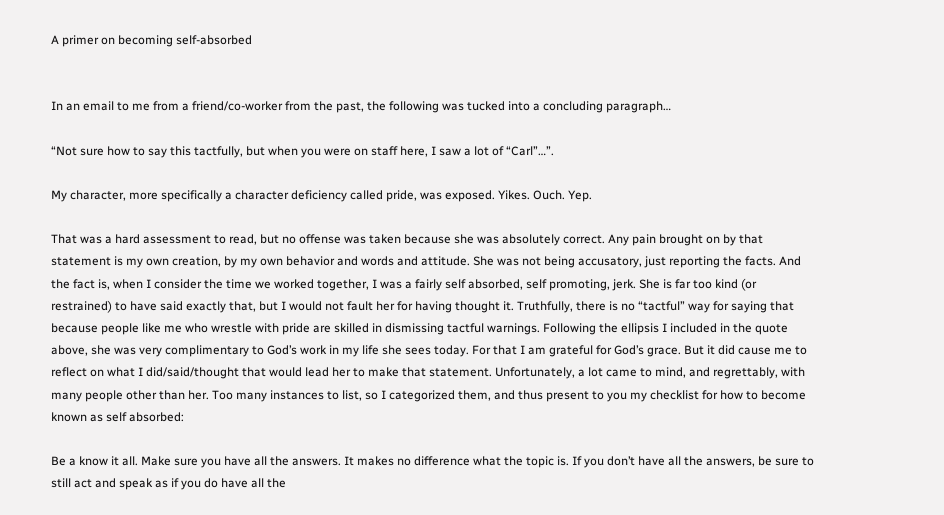A primer on becoming self-absorbed


In an email to me from a friend/co-worker from the past, the following was tucked into a concluding paragraph…

“Not sure how to say this tactfully, but when you were on staff here, I saw a lot of “Carl”…”.

My character, more specifically a character deficiency called pride, was exposed. Yikes. Ouch. Yep.

That was a hard assessment to read, but no offense was taken because she was absolutely correct. Any pain brought on by that statement is my own creation, by my own behavior and words and attitude. She was not being accusatory, just reporting the facts. And the fact is, when I consider the time we worked together, I was a fairly self absorbed, self promoting, jerk. She is far too kind (or restrained) to have said exactly that, but I would not fault her for having thought it. Truthfully, there is no “tactful” way for saying that because people like me who wrestle with pride are skilled in dismissing tactful warnings. Following the ellipsis I included in the quote above, she was very complimentary to God’s work in my life she sees today. For that I am grateful for God’s grace. But it did cause me to reflect on what I did/said/thought that would lead her to make that statement. Unfortunately, a lot came to mind, and regrettably, with many people other than her. Too many instances to list, so I categorized them, and thus present to you my checklist for how to become known as self absorbed:

Be a know it all. Make sure you have all the answers. It makes no difference what the topic is. If you don’t have all the answers, be sure to still act and speak as if you do have all the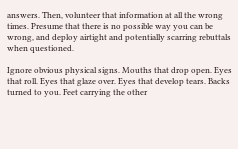answers. Then, volunteer that information at all the wrong times. Presume that there is no possible way you can be wrong, and deploy airtight and potentially scarring rebuttals when questioned.

Ignore obvious physical signs. Mouths that drop open. Eyes that roll. Eyes that glaze over. Eyes that develop tears. Backs turned to you. Feet carrying the other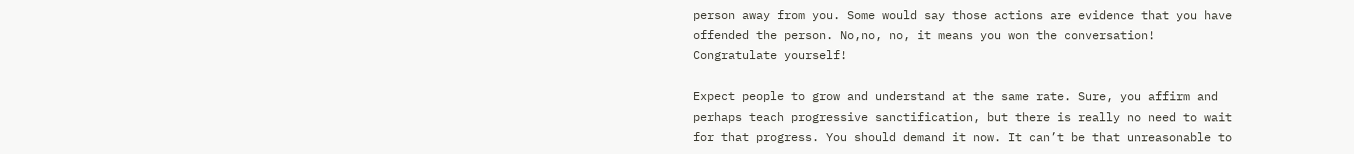person away from you. Some would say those actions are evidence that you have offended the person. No,no, no, it means you won the conversation! Congratulate yourself!

Expect people to grow and understand at the same rate. Sure, you affirm and perhaps teach progressive sanctification, but there is really no need to wait for that progress. You should demand it now. It can’t be that unreasonable to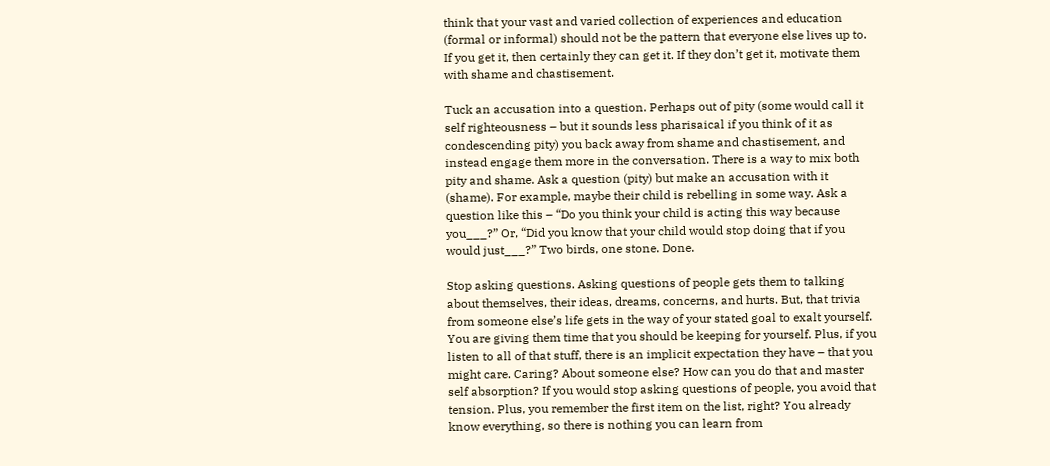think that your vast and varied collection of experiences and education (formal or informal) should not be the pattern that everyone else lives up to. If you get it, then certainly they can get it. If they don’t get it, motivate them with shame and chastisement.

Tuck an accusation into a question. Perhaps out of pity (some would call it self righteousness – but it sounds less pharisaical if you think of it as condescending pity) you back away from shame and chastisement, and instead engage them more in the conversation. There is a way to mix both pity and shame. Ask a question (pity) but make an accusation with it (shame). For example, maybe their child is rebelling in some way. Ask a question like this – “Do you think your child is acting this way because you___?” Or, “Did you know that your child would stop doing that if you would just___?” Two birds, one stone. Done.

Stop asking questions. Asking questions of people gets them to talking about themselves, their ideas, dreams, concerns, and hurts. But, that trivia from someone else’s life gets in the way of your stated goal to exalt yourself. You are giving them time that you should be keeping for yourself. Plus, if you listen to all of that stuff, there is an implicit expectation they have – that you might care. Caring? About someone else? How can you do that and master self absorption? If you would stop asking questions of people, you avoid that tension. Plus, you remember the first item on the list, right? You already know everything, so there is nothing you can learn from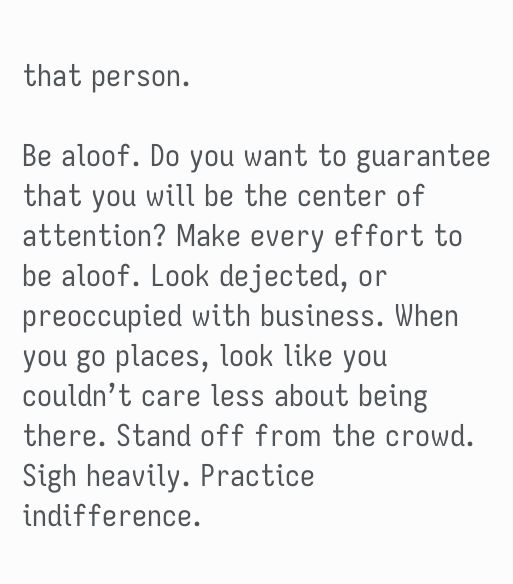that person.

Be aloof. Do you want to guarantee that you will be the center of attention? Make every effort to be aloof. Look dejected, or preoccupied with business. When you go places, look like you couldn’t care less about being there. Stand off from the crowd. Sigh heavily. Practice indifference.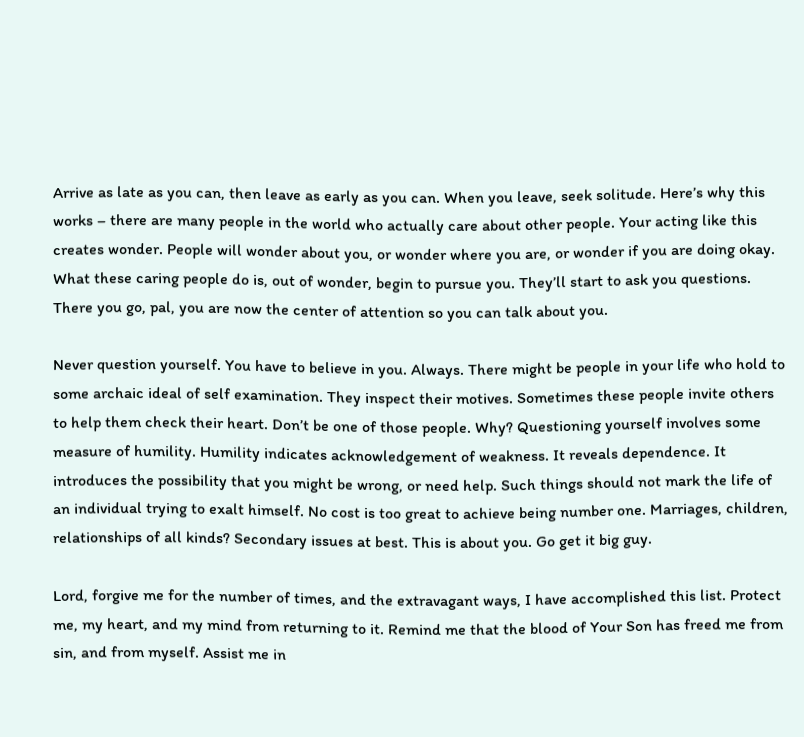Arrive as late as you can, then leave as early as you can. When you leave, seek solitude. Here’s why this works – there are many people in the world who actually care about other people. Your acting like this creates wonder. People will wonder about you, or wonder where you are, or wonder if you are doing okay. What these caring people do is, out of wonder, begin to pursue you. They’ll start to ask you questions. There you go, pal, you are now the center of attention so you can talk about you.

Never question yourself. You have to believe in you. Always. There might be people in your life who hold to some archaic ideal of self examination. They inspect their motives. Sometimes these people invite others to help them check their heart. Don’t be one of those people. Why? Questioning yourself involves some measure of humility. Humility indicates acknowledgement of weakness. It reveals dependence. It introduces the possibility that you might be wrong, or need help. Such things should not mark the life of an individual trying to exalt himself. No cost is too great to achieve being number one. Marriages, children, relationships of all kinds? Secondary issues at best. This is about you. Go get it big guy.

Lord, forgive me for the number of times, and the extravagant ways, I have accomplished this list. Protect me, my heart, and my mind from returning to it. Remind me that the blood of Your Son has freed me from sin, and from myself. Assist me in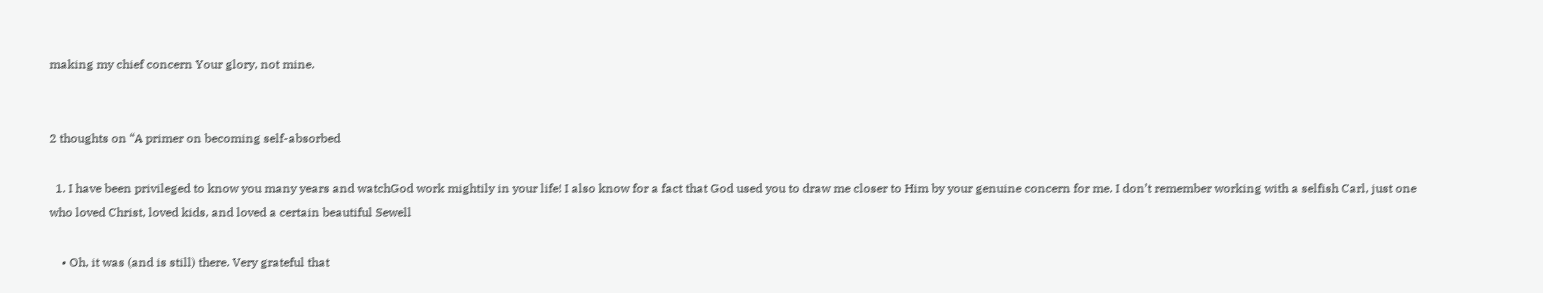making my chief concern Your glory, not mine.


2 thoughts on “A primer on becoming self-absorbed

  1. I have been privileged to know you many years and watchGod work mightily in your life! I also know for a fact that God used you to draw me closer to Him by your genuine concern for me. I don’t remember working with a selfish Carl, just one who loved Christ, loved kids, and loved a certain beautiful Sewell

    • Oh, it was (and is still) there. Very grateful that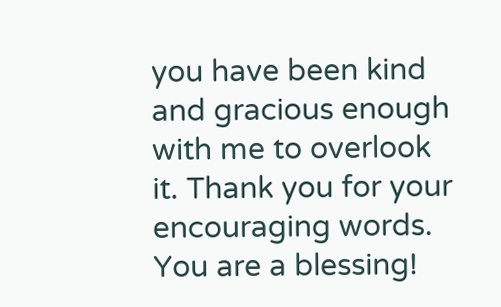you have been kind and gracious enough with me to overlook it. Thank you for your encouraging words. You are a blessing!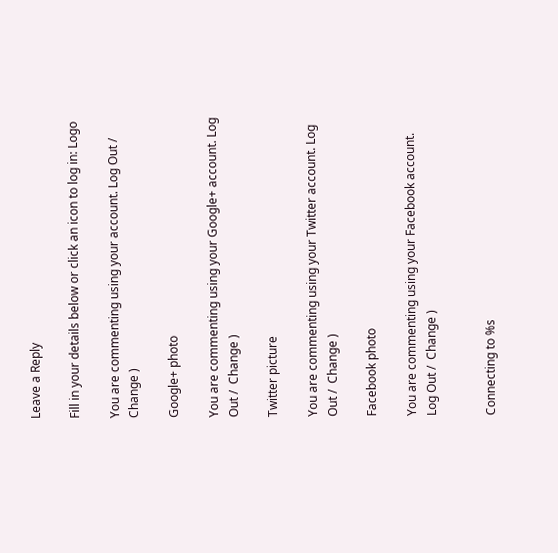Leave a Reply

Fill in your details below or click an icon to log in: Logo

You are commenting using your account. Log Out /  Change )

Google+ photo

You are commenting using your Google+ account. Log Out /  Change )

Twitter picture

You are commenting using your Twitter account. Log Out /  Change )

Facebook photo

You are commenting using your Facebook account. Log Out /  Change )


Connecting to %s